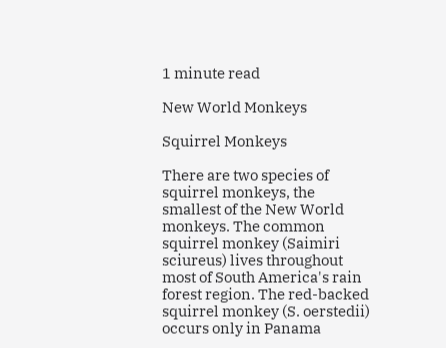1 minute read

New World Monkeys

Squirrel Monkeys

There are two species of squirrel monkeys, the smallest of the New World monkeys. The common squirrel monkey (Saimiri sciureus) lives throughout most of South America's rain forest region. The red-backed squirrel monkey (S. oerstedii) occurs only in Panama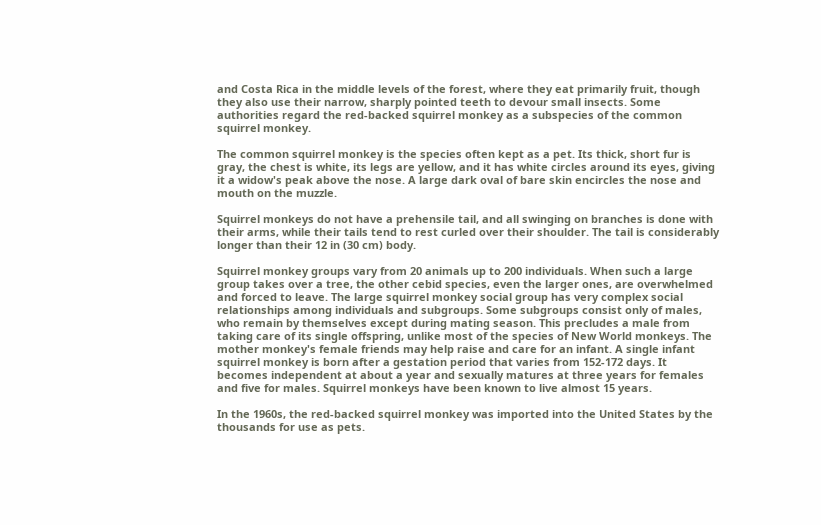and Costa Rica in the middle levels of the forest, where they eat primarily fruit, though they also use their narrow, sharply pointed teeth to devour small insects. Some authorities regard the red-backed squirrel monkey as a subspecies of the common squirrel monkey.

The common squirrel monkey is the species often kept as a pet. Its thick, short fur is gray, the chest is white, its legs are yellow, and it has white circles around its eyes, giving it a widow's peak above the nose. A large dark oval of bare skin encircles the nose and mouth on the muzzle.

Squirrel monkeys do not have a prehensile tail, and all swinging on branches is done with their arms, while their tails tend to rest curled over their shoulder. The tail is considerably longer than their 12 in (30 cm) body.

Squirrel monkey groups vary from 20 animals up to 200 individuals. When such a large group takes over a tree, the other cebid species, even the larger ones, are overwhelmed and forced to leave. The large squirrel monkey social group has very complex social relationships among individuals and subgroups. Some subgroups consist only of males, who remain by themselves except during mating season. This precludes a male from taking care of its single offspring, unlike most of the species of New World monkeys. The mother monkey's female friends may help raise and care for an infant. A single infant squirrel monkey is born after a gestation period that varies from 152-172 days. It becomes independent at about a year and sexually matures at three years for females and five for males. Squirrel monkeys have been known to live almost 15 years.

In the 1960s, the red-backed squirrel monkey was imported into the United States by the thousands for use as pets.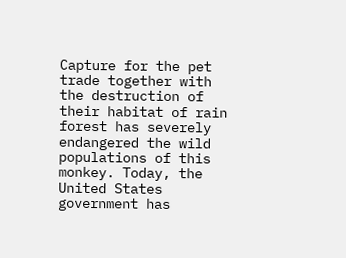Capture for the pet trade together with the destruction of their habitat of rain forest has severely endangered the wild populations of this monkey. Today, the United States government has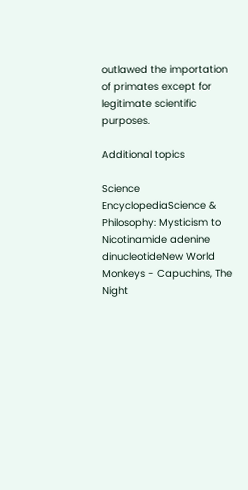outlawed the importation of primates except for legitimate scientific purposes.

Additional topics

Science EncyclopediaScience & Philosophy: Mysticism to Nicotinamide adenine dinucleotideNew World Monkeys - Capuchins, The Night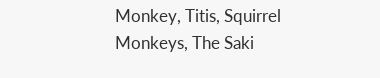Monkey, Titis, Squirrel Monkeys, The Saki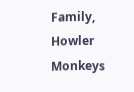Family, Howler Monkeys